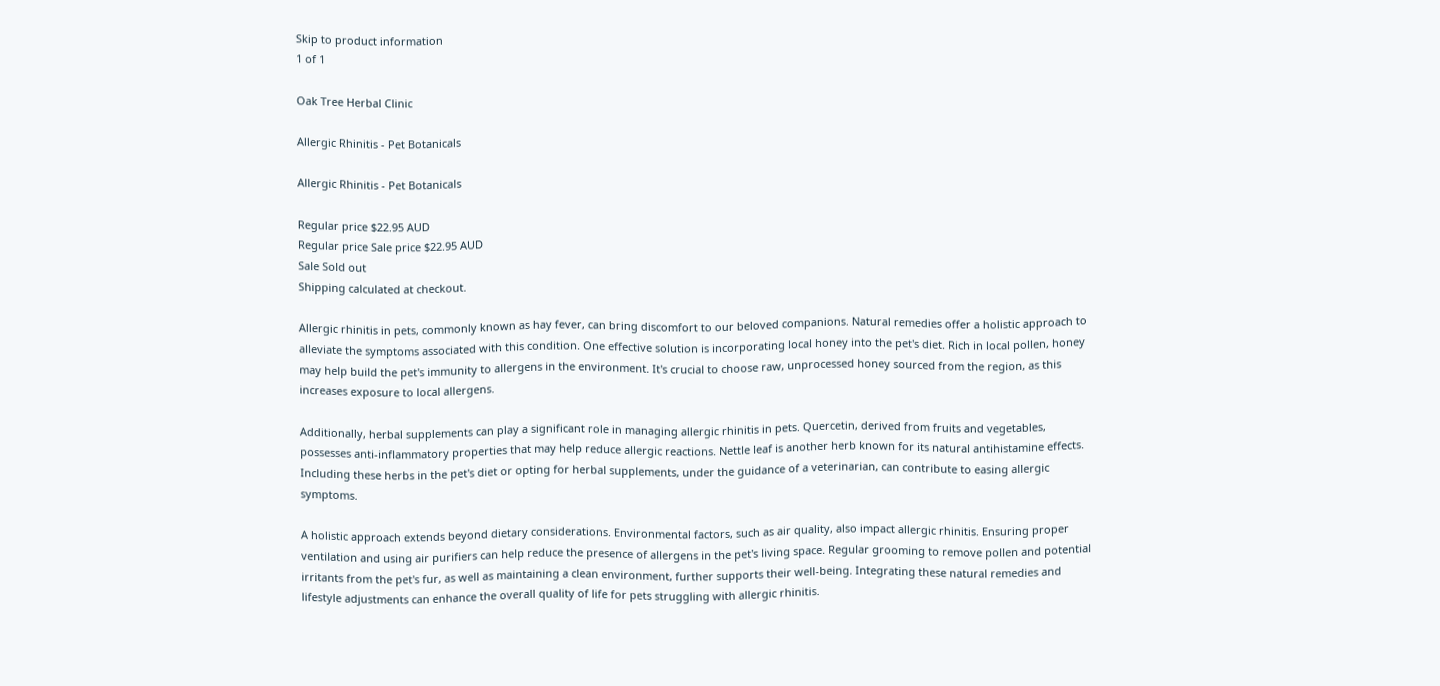Skip to product information
1 of 1

Oak Tree Herbal Clinic

Allergic Rhinitis - Pet Botanicals

Allergic Rhinitis - Pet Botanicals

Regular price $22.95 AUD
Regular price Sale price $22.95 AUD
Sale Sold out
Shipping calculated at checkout.

Allergic rhinitis in pets, commonly known as hay fever, can bring discomfort to our beloved companions. Natural remedies offer a holistic approach to alleviate the symptoms associated with this condition. One effective solution is incorporating local honey into the pet's diet. Rich in local pollen, honey may help build the pet's immunity to allergens in the environment. It's crucial to choose raw, unprocessed honey sourced from the region, as this increases exposure to local allergens.

Additionally, herbal supplements can play a significant role in managing allergic rhinitis in pets. Quercetin, derived from fruits and vegetables, possesses anti-inflammatory properties that may help reduce allergic reactions. Nettle leaf is another herb known for its natural antihistamine effects. Including these herbs in the pet's diet or opting for herbal supplements, under the guidance of a veterinarian, can contribute to easing allergic symptoms.

A holistic approach extends beyond dietary considerations. Environmental factors, such as air quality, also impact allergic rhinitis. Ensuring proper ventilation and using air purifiers can help reduce the presence of allergens in the pet's living space. Regular grooming to remove pollen and potential irritants from the pet's fur, as well as maintaining a clean environment, further supports their well-being. Integrating these natural remedies and lifestyle adjustments can enhance the overall quality of life for pets struggling with allergic rhinitis.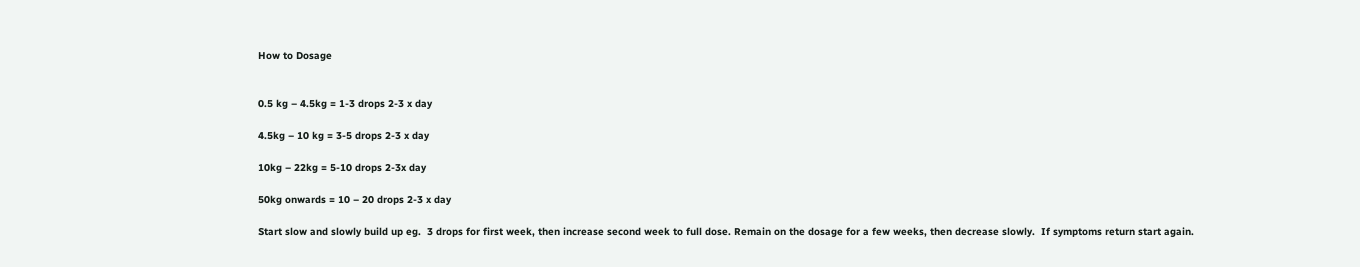How to Dosage


0.5 kg – 4.5kg = 1-3 drops 2-3 x day

4.5kg – 10 kg = 3-5 drops 2-3 x day

10kg – 22kg = 5-10 drops 2-3x day

50kg onwards = 10 – 20 drops 2-3 x day

Start slow and slowly build up eg.  3 drops for first week, then increase second week to full dose. Remain on the dosage for a few weeks, then decrease slowly.  If symptoms return start again.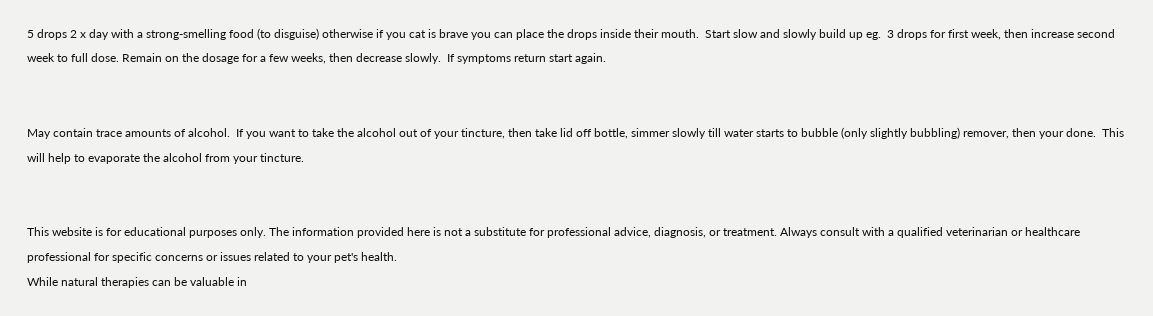5 drops 2 x day with a strong-smelling food (to disguise) otherwise if you cat is brave you can place the drops inside their mouth.  Start slow and slowly build up eg.  3 drops for first week, then increase second week to full dose. Remain on the dosage for a few weeks, then decrease slowly.  If symptoms return start again.


May contain trace amounts of alcohol.  If you want to take the alcohol out of your tincture, then take lid off bottle, simmer slowly till water starts to bubble (only slightly bubbling) remover, then your done.  This will help to evaporate the alcohol from your tincture.


This website is for educational purposes only. The information provided here is not a substitute for professional advice, diagnosis, or treatment. Always consult with a qualified veterinarian or healthcare professional for specific concerns or issues related to your pet's health.
While natural therapies can be valuable in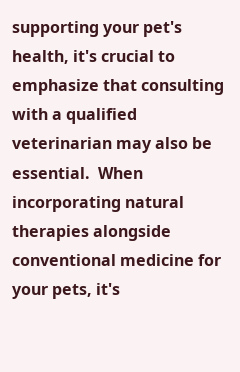supporting your pet's health, it's crucial to emphasize that consulting with a qualified veterinarian may also be essential.  When incorporating natural therapies alongside conventional medicine for your pets, it's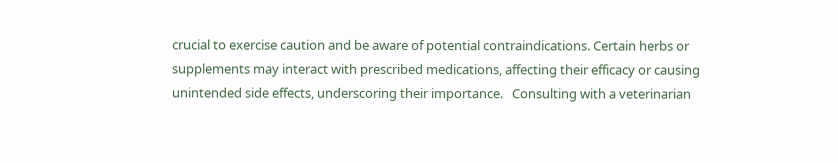crucial to exercise caution and be aware of potential contraindications. Certain herbs or supplements may interact with prescribed medications, affecting their efficacy or causing unintended side effects, underscoring their importance.   Consulting with a veterinarian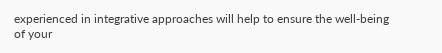experienced in integrative approaches will help to ensure the well-being of your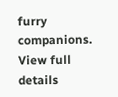furry companions.
View full details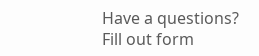Have a questions? Fill out form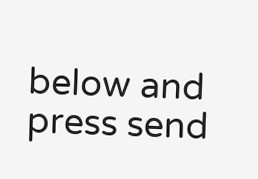below and press send